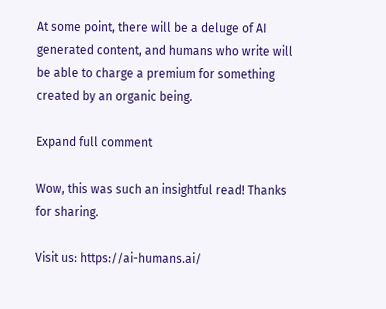At some point, there will be a deluge of AI generated content, and humans who write will be able to charge a premium for something created by an organic being.

Expand full comment

Wow, this was such an insightful read! Thanks for sharing.

Visit us: https://ai-humans.ai/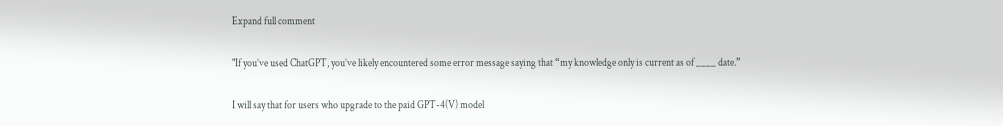Expand full comment

"If you’ve used ChatGPT, you’ve likely encountered some error message saying that “my knowledge only is current as of ____ date.”

I will say that for users who upgrade to the paid GPT-4(V) model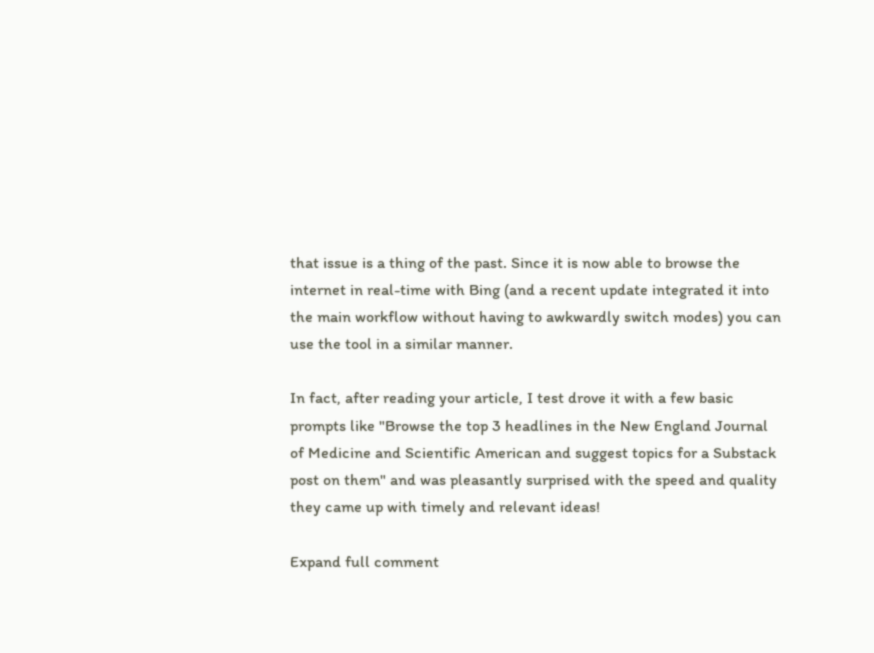that issue is a thing of the past. Since it is now able to browse the internet in real-time with Bing (and a recent update integrated it into the main workflow without having to awkwardly switch modes) you can use the tool in a similar manner.

In fact, after reading your article, I test drove it with a few basic prompts like "Browse the top 3 headlines in the New England Journal of Medicine and Scientific American and suggest topics for a Substack post on them" and was pleasantly surprised with the speed and quality they came up with timely and relevant ideas!

Expand full comment